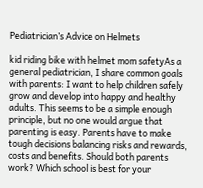Pediatrician’s Advice on Helmets

kid riding bike with helmet mom safetyAs a general pediatrician, I share common goals with parents: I want to help children safely grow and develop into happy and healthy adults. This seems to be a simple enough principle, but no one would argue that parenting is easy. Parents have to make tough decisions balancing risks and rewards, costs and benefits. Should both parents work? Which school is best for your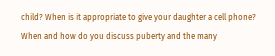child? When is it appropriate to give your daughter a cell phone? When and how do you discuss puberty and the many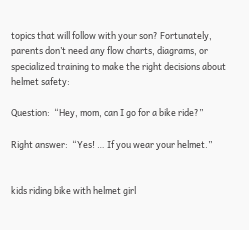topics that will follow with your son? Fortunately, parents don’t need any flow charts, diagrams, or specialized training to make the right decisions about helmet safety:

Question:  “Hey, mom, can I go for a bike ride?”

Right answer:  “Yes! … If you wear your helmet.”


kids riding bike with helmet girl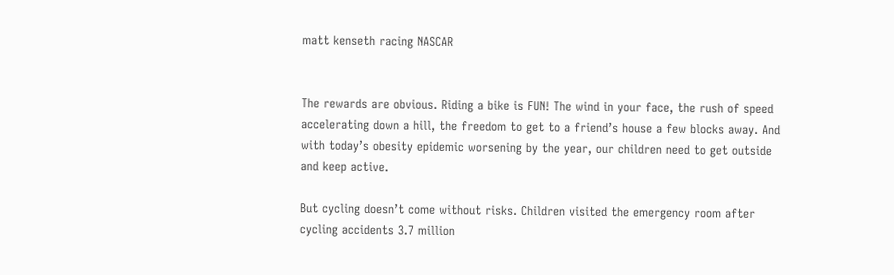matt kenseth racing NASCAR


The rewards are obvious. Riding a bike is FUN! The wind in your face, the rush of speed accelerating down a hill, the freedom to get to a friend’s house a few blocks away. And with today’s obesity epidemic worsening by the year, our children need to get outside and keep active.

But cycling doesn’t come without risks. Children visited the emergency room after cycling accidents 3.7 million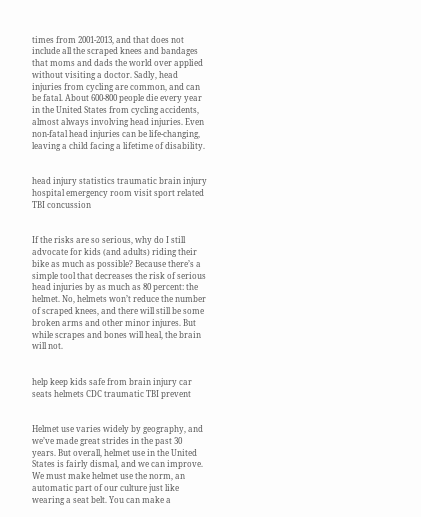times from 2001-2013, and that does not include all the scraped knees and bandages that moms and dads the world over applied without visiting a doctor. Sadly, head injuries from cycling are common, and can be fatal. About 600-800 people die every year in the United States from cycling accidents, almost always involving head injuries. Even non-fatal head injuries can be life-changing, leaving a child facing a lifetime of disability.


head injury statistics traumatic brain injury hospital emergency room visit sport related TBI concussion


If the risks are so serious, why do I still advocate for kids (and adults) riding their bike as much as possible? Because there’s a simple tool that decreases the risk of serious head injuries by as much as 80 percent: the helmet. No, helmets won’t reduce the number of scraped knees, and there will still be some broken arms and other minor injures. But while scrapes and bones will heal, the brain will not.


help keep kids safe from brain injury car seats helmets CDC traumatic TBI prevent


Helmet use varies widely by geography, and we’ve made great strides in the past 30 years. But overall, helmet use in the United States is fairly dismal, and we can improve. We must make helmet use the norm, an automatic part of our culture just like wearing a seat belt. You can make a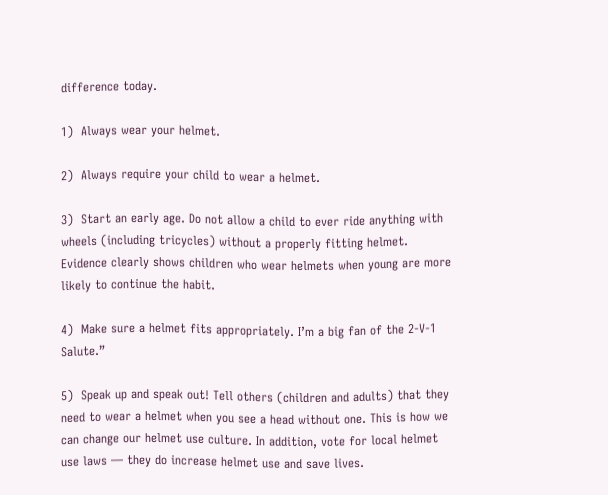difference today.

1)  Always wear your helmet.

2)  Always require your child to wear a helmet.

3)  Start an early age. Do not allow a child to ever ride anything with wheels (including tricycles) without a properly fitting helmet. Evidence clearly shows children who wear helmets when young are more likely to continue the habit.

4)  Make sure a helmet fits appropriately. I’m a big fan of the 2-V-1 Salute.”

5)  Speak up and speak out! Tell others (children and adults) that they need to wear a helmet when you see a head without one. This is how we can change our helmet use culture. In addition, vote for local helmet use laws — they do increase helmet use and save lives.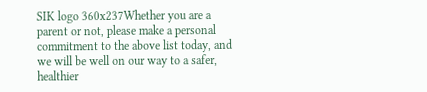SIK logo 360x237Whether you are a parent or not, please make a personal commitment to the above list today, and we will be well on our way to a safer, healthier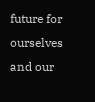future for ourselves and our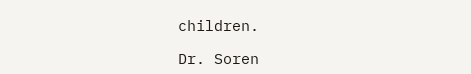children.

Dr. Soren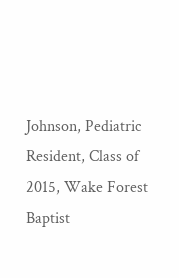Johnson, Pediatric Resident, Class of 2015, Wake Forest Baptist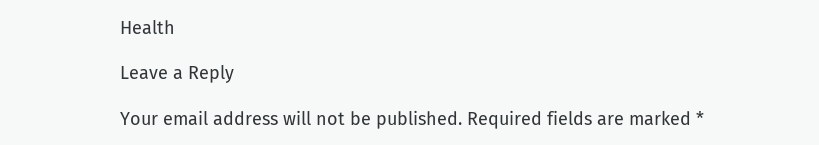Health

Leave a Reply

Your email address will not be published. Required fields are marked *